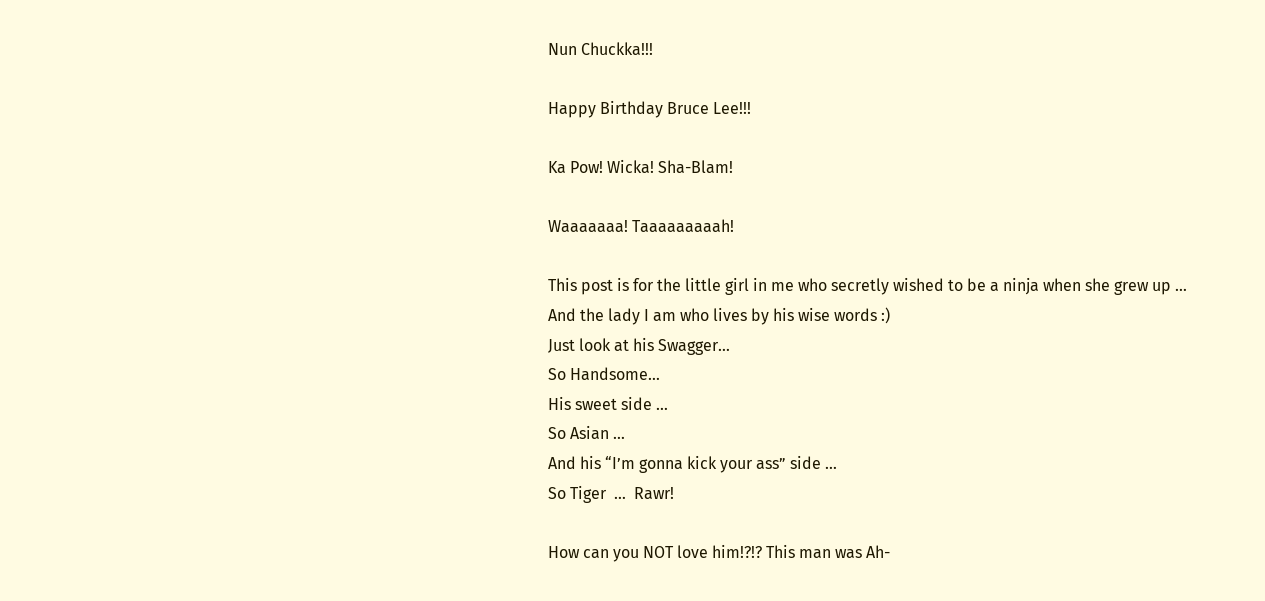Nun Chuckka!!!

Happy Birthday Bruce Lee!!!

Ka Pow! Wicka! Sha-Blam!

Waaaaaaa! Taaaaaaaaah!

This post is for the little girl in me who secretly wished to be a ninja when she grew up …
And the lady I am who lives by his wise words :)
Just look at his Swagger…
So Handsome…
His sweet side …
So Asian …
And his “I’m gonna kick your ass” side …
So Tiger  …  Rawr!

How can you NOT love him!?!? This man was Ah-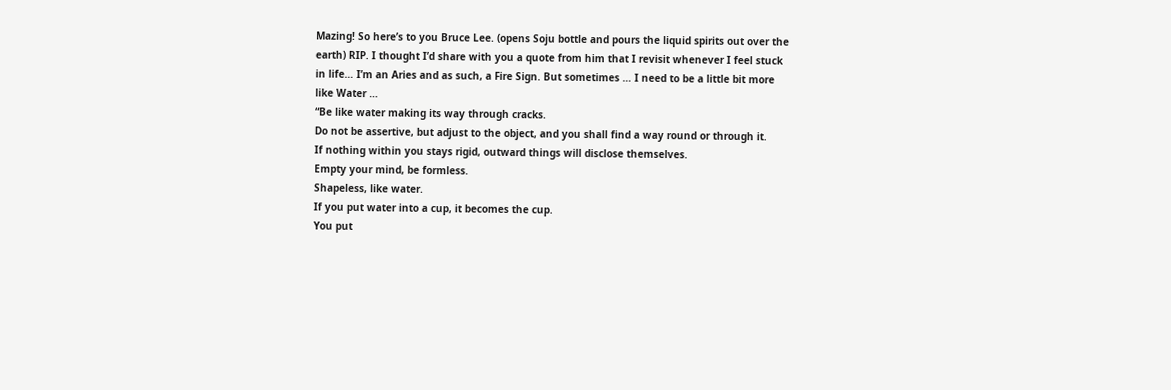Mazing! So here’s to you Bruce Lee. (opens Soju bottle and pours the liquid spirits out over the earth) RIP. I thought I’d share with you a quote from him that I revisit whenever I feel stuck in life… I’m an Aries and as such, a Fire Sign. But sometimes … I need to be a little bit more like Water …
“Be like water making its way through cracks.
Do not be assertive, but adjust to the object, and you shall find a way round or through it.
If nothing within you stays rigid, outward things will disclose themselves.
Empty your mind, be formless.
Shapeless, like water.
If you put water into a cup, it becomes the cup.
You put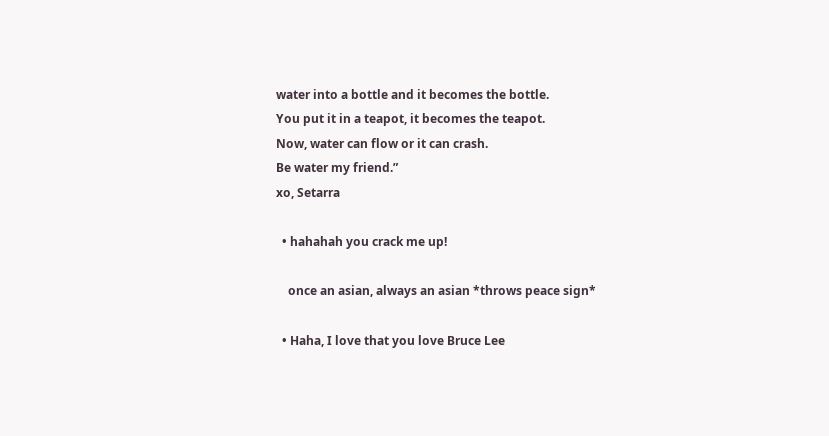water into a bottle and it becomes the bottle.
You put it in a teapot, it becomes the teapot.
Now, water can flow or it can crash.
Be water my friend.”
xo, Setarra

  • hahahah you crack me up!

    once an asian, always an asian *throws peace sign*

  • Haha, I love that you love Bruce Lee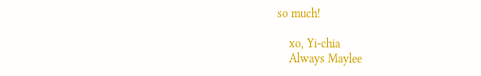so much!

    xo, Yi-chia
    Always Maylee